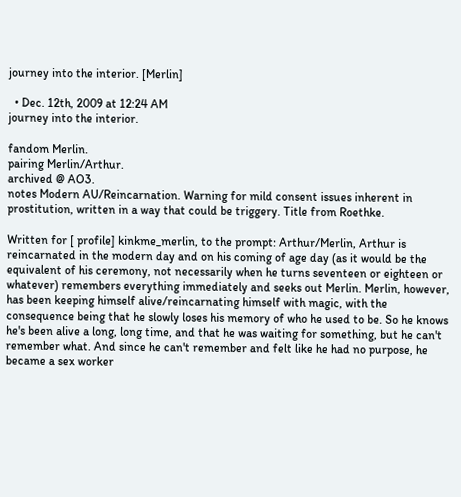journey into the interior. [Merlin]

  • Dec. 12th, 2009 at 12:24 AM
journey into the interior.

fandom Merlin.
pairing Merlin/Arthur.
archived @ AO3.
notes Modern AU/Reincarnation. Warning for mild consent issues inherent in prostitution, written in a way that could be triggery. Title from Roethke.

Written for [ profile] kinkme_merlin, to the prompt: Arthur/Merlin, Arthur is reincarnated in the modern day and on his coming of age day (as it would be the equivalent of his ceremony, not necessarily when he turns seventeen or eighteen or whatever) remembers everything immediately and seeks out Merlin. Merlin, however, has been keeping himself alive/reincarnating himself with magic, with the consequence being that he slowly loses his memory of who he used to be. So he knows he's been alive a long, long time, and that he was waiting for something, but he can't remember what. And since he can't remember and felt like he had no purpose, he became a sex worker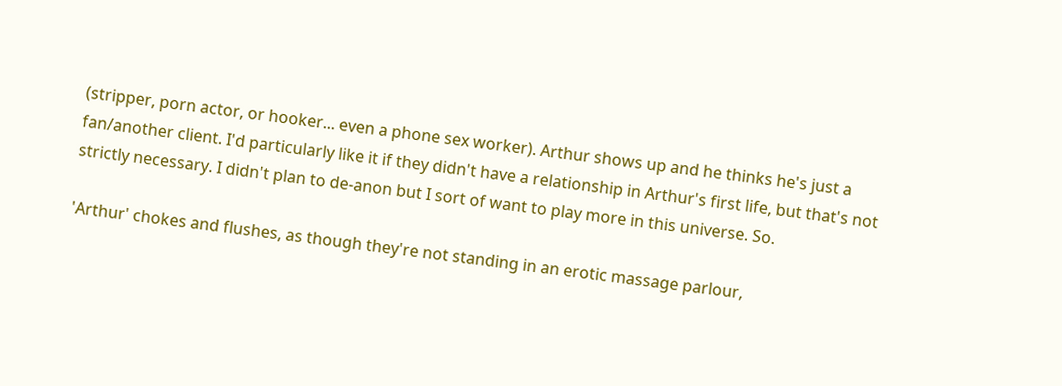(stripper, porn actor, or hooker... even a phone sex worker). Arthur shows up and he thinks he's just a fan/another client. I'd particularly like it if they didn't have a relationship in Arthur's first life, but that's not strictly necessary. I didn't plan to de-anon but I sort of want to play more in this universe. So.

'Arthur' chokes and flushes, as though they're not standing in an erotic massage parlour,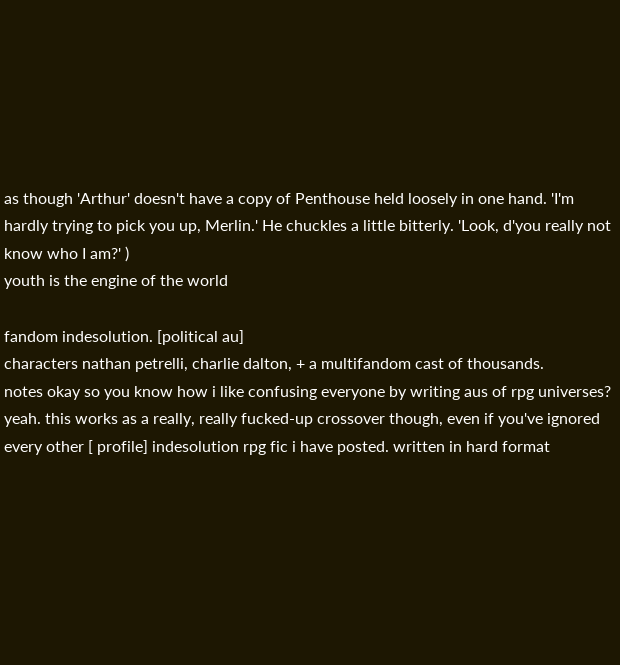as though 'Arthur' doesn't have a copy of Penthouse held loosely in one hand. 'I'm hardly trying to pick you up, Merlin.' He chuckles a little bitterly. 'Look, d'you really not know who I am?' )
youth is the engine of the world

fandom indesolution. [political au]
characters nathan petrelli, charlie dalton, + a multifandom cast of thousands.
notes okay so you know how i like confusing everyone by writing aus of rpg universes? yeah. this works as a really, really fucked-up crossover though, even if you've ignored every other [ profile] indesolution rpg fic i have posted. written in hard format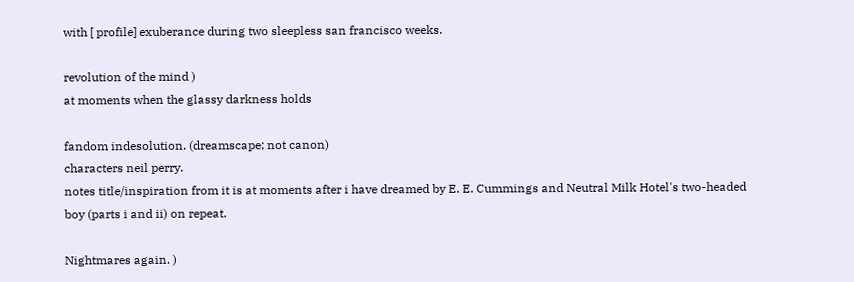with [ profile] exuberance during two sleepless san francisco weeks.

revolution of the mind )
at moments when the glassy darkness holds

fandom indesolution. (dreamscape; not canon)
characters neil perry.
notes title/inspiration from it is at moments after i have dreamed by E. E. Cummings and Neutral Milk Hotel's two-headed boy (parts i and ii) on repeat.

Nightmares again. )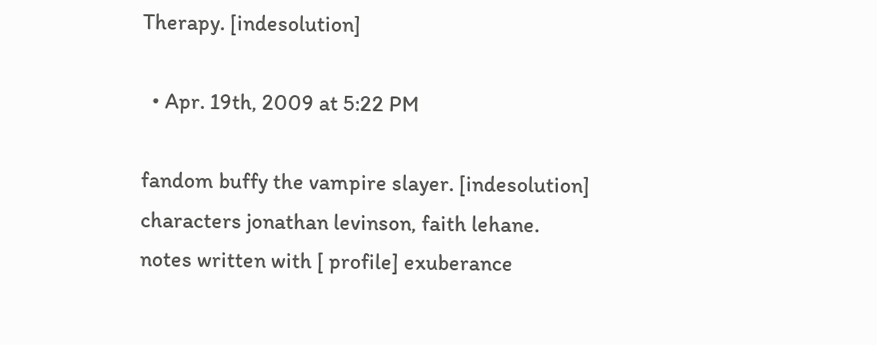Therapy. [indesolution]

  • Apr. 19th, 2009 at 5:22 PM

fandom buffy the vampire slayer. [indesolution]
characters jonathan levinson, faith lehane.
notes written with [ profile] exuberance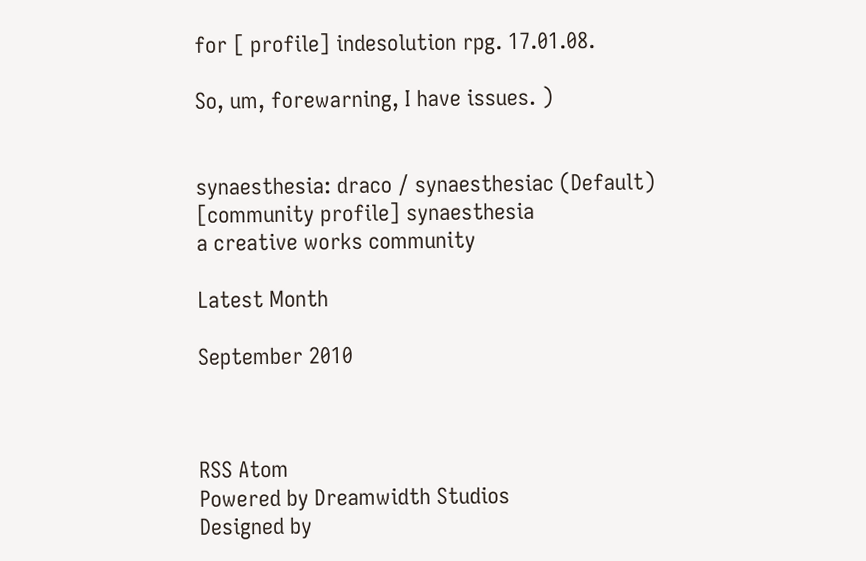for [ profile] indesolution rpg. 17.01.08.

So, um, forewarning, I have issues. )


synaesthesia: draco / synaesthesiac (Default)
[community profile] synaesthesia
a creative works community

Latest Month

September 2010



RSS Atom
Powered by Dreamwidth Studios
Designed by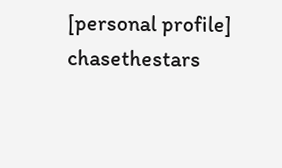[personal profile] chasethestars